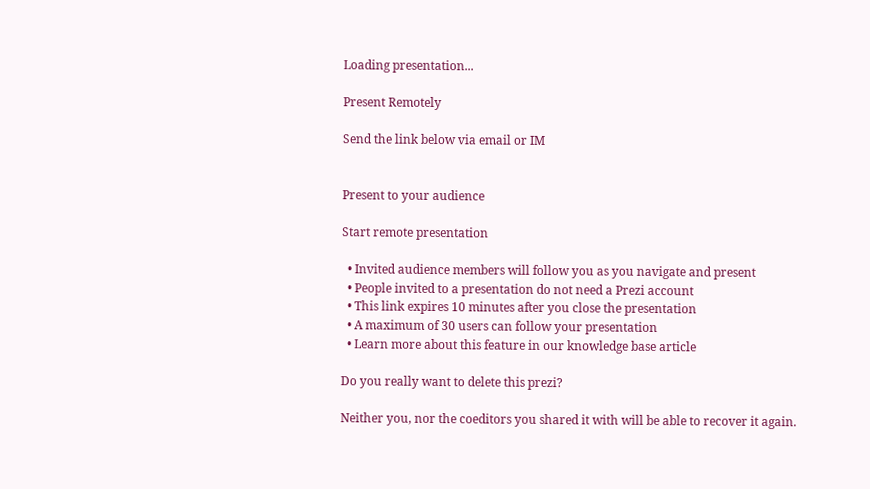Loading presentation...

Present Remotely

Send the link below via email or IM


Present to your audience

Start remote presentation

  • Invited audience members will follow you as you navigate and present
  • People invited to a presentation do not need a Prezi account
  • This link expires 10 minutes after you close the presentation
  • A maximum of 30 users can follow your presentation
  • Learn more about this feature in our knowledge base article

Do you really want to delete this prezi?

Neither you, nor the coeditors you shared it with will be able to recover it again.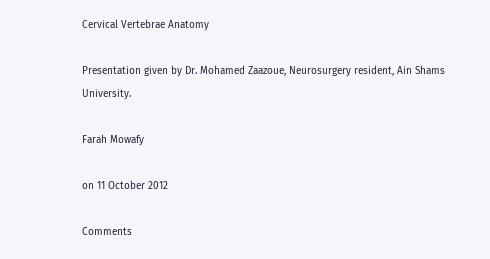Cervical Vertebrae Anatomy

Presentation given by Dr. Mohamed Zaazoue, Neurosurgery resident, Ain Shams University.

Farah Mowafy

on 11 October 2012

Comments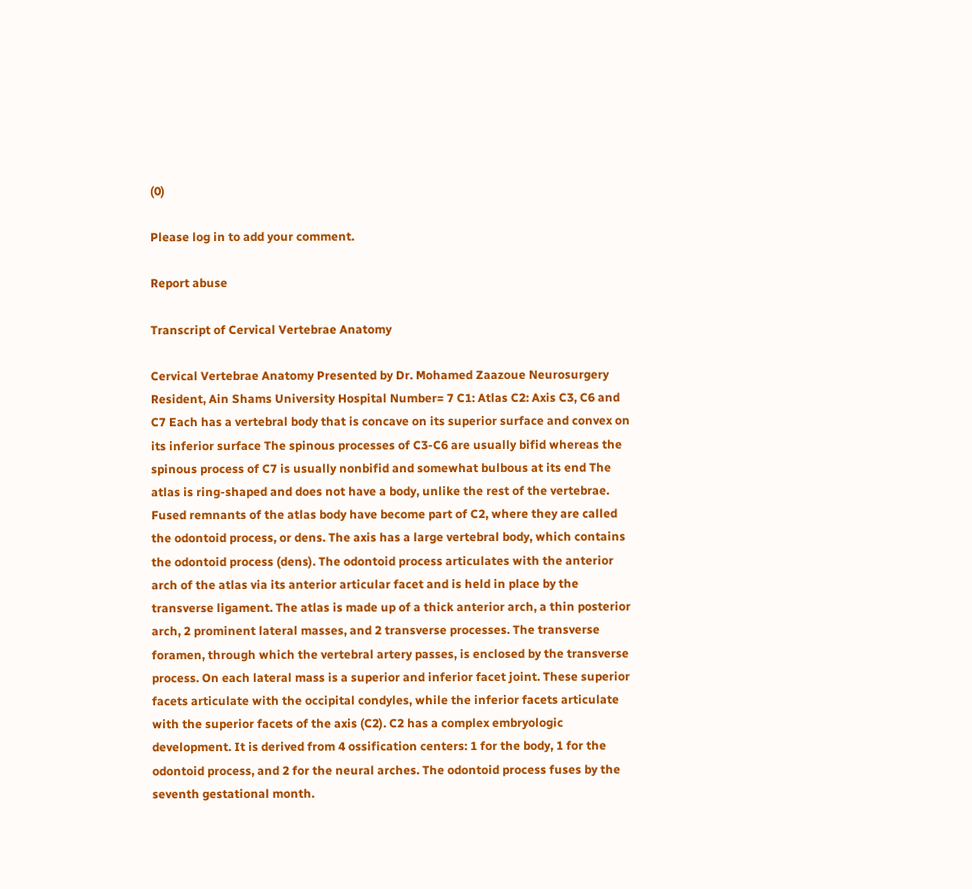(0)

Please log in to add your comment.

Report abuse

Transcript of Cervical Vertebrae Anatomy

Cervical Vertebrae Anatomy Presented by Dr. Mohamed Zaazoue Neurosurgery Resident, Ain Shams University Hospital Number= 7 C1: Atlas C2: Axis C3, C6 and C7 Each has a vertebral body that is concave on its superior surface and convex on its inferior surface The spinous processes of C3-C6 are usually bifid whereas the spinous process of C7 is usually nonbifid and somewhat bulbous at its end The atlas is ring-shaped and does not have a body, unlike the rest of the vertebrae. Fused remnants of the atlas body have become part of C2, where they are called the odontoid process, or dens. The axis has a large vertebral body, which contains the odontoid process (dens). The odontoid process articulates with the anterior arch of the atlas via its anterior articular facet and is held in place by the transverse ligament. The atlas is made up of a thick anterior arch, a thin posterior arch, 2 prominent lateral masses, and 2 transverse processes. The transverse foramen, through which the vertebral artery passes, is enclosed by the transverse process. On each lateral mass is a superior and inferior facet joint. These superior facets articulate with the occipital condyles, while the inferior facets articulate with the superior facets of the axis (C2). C2 has a complex embryologic development. It is derived from 4 ossification centers: 1 for the body, 1 for the odontoid process, and 2 for the neural arches. The odontoid process fuses by the seventh gestational month.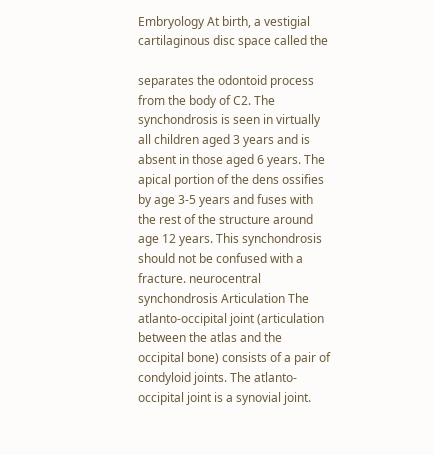Embryology At birth, a vestigial cartilaginous disc space called the

separates the odontoid process from the body of C2. The synchondrosis is seen in virtually all children aged 3 years and is absent in those aged 6 years. The apical portion of the dens ossifies by age 3-5 years and fuses with the rest of the structure around age 12 years. This synchondrosis should not be confused with a fracture. neurocentral synchondrosis Articulation The atlanto-occipital joint (articulation between the atlas and the occipital bone) consists of a pair of condyloid joints. The atlanto-occipital joint is a synovial joint.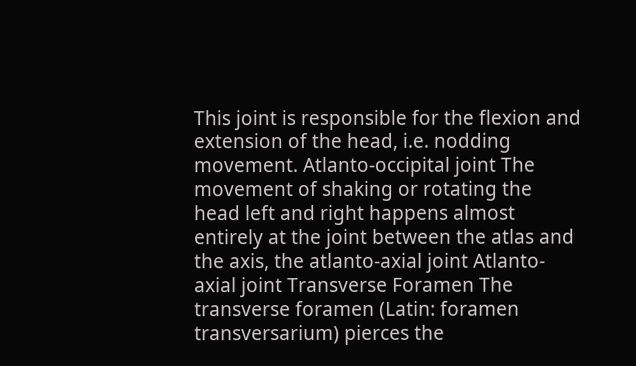This joint is responsible for the flexion and extension of the head, i.e. nodding movement. Atlanto-occipital joint The movement of shaking or rotating the head left and right happens almost entirely at the joint between the atlas and the axis, the atlanto-axial joint Atlanto-axial joint Transverse Foramen The transverse foramen (Latin: foramen transversarium) pierces the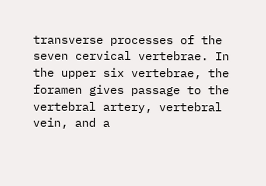transverse processes of the seven cervical vertebrae. In the upper six vertebrae, the foramen gives passage to the vertebral artery, vertebral vein, and a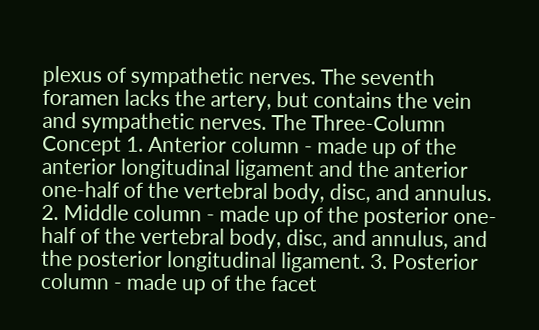plexus of sympathetic nerves. The seventh foramen lacks the artery, but contains the vein and sympathetic nerves. The Three-Column Concept 1. Anterior column - made up of the anterior longitudinal ligament and the anterior one-half of the vertebral body, disc, and annulus. 2. Middle column - made up of the posterior one-half of the vertebral body, disc, and annulus, and the posterior longitudinal ligament. 3. Posterior column - made up of the facet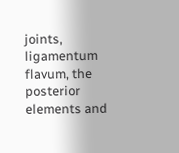joints, ligamentum flavum, the posterior elements and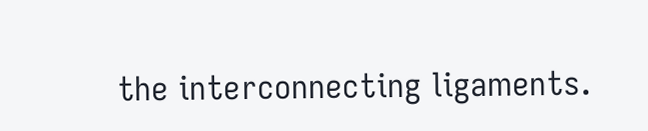the interconnecting ligaments.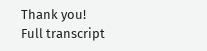Thank you!
Full transcript